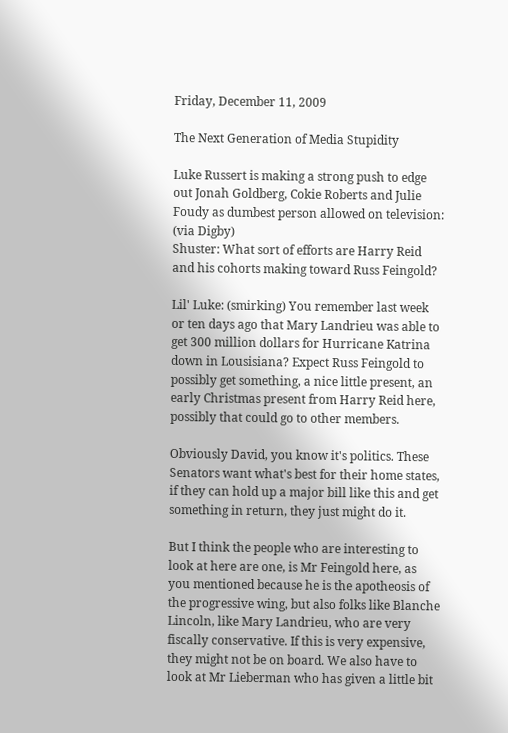Friday, December 11, 2009

The Next Generation of Media Stupidity

Luke Russert is making a strong push to edge out Jonah Goldberg, Cokie Roberts and Julie Foudy as dumbest person allowed on television: (via Digby)
Shuster: What sort of efforts are Harry Reid and his cohorts making toward Russ Feingold?

Lil' Luke: (smirking) You remember last week or ten days ago that Mary Landrieu was able to get 300 million dollars for Hurricane Katrina down in Lousisiana? Expect Russ Feingold to possibly get something, a nice little present, an early Christmas present from Harry Reid here, possibly that could go to other members.

Obviously David, you know it's politics. These Senators want what's best for their home states, if they can hold up a major bill like this and get something in return, they just might do it.

But I think the people who are interesting to look at here are one, is Mr Feingold here, as you mentioned because he is the apotheosis of the progressive wing, but also folks like Blanche Lincoln, like Mary Landrieu, who are very fiscally conservative. If this is very expensive, they might not be on board. We also have to look at Mr Lieberman who has given a little bit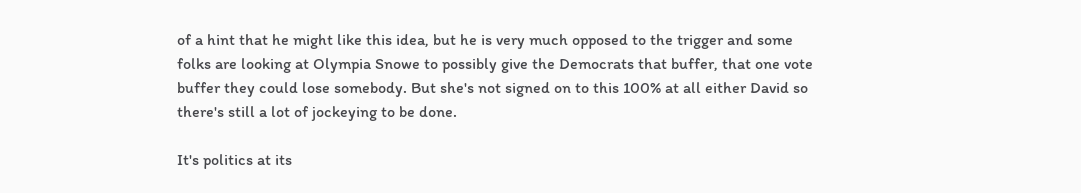of a hint that he might like this idea, but he is very much opposed to the trigger and some folks are looking at Olympia Snowe to possibly give the Democrats that buffer, that one vote buffer they could lose somebody. But she's not signed on to this 100% at all either David so there's still a lot of jockeying to be done.

It's politics at its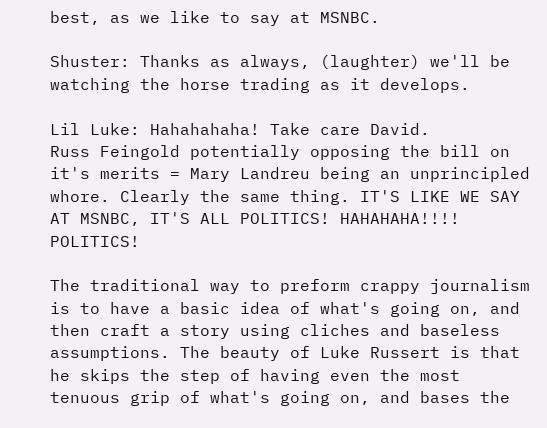best, as we like to say at MSNBC.

Shuster: Thanks as always, (laughter) we'll be watching the horse trading as it develops.

Lil Luke: Hahahahaha! Take care David.
Russ Feingold potentially opposing the bill on it's merits = Mary Landreu being an unprincipled whore. Clearly the same thing. IT'S LIKE WE SAY AT MSNBC, IT'S ALL POLITICS! HAHAHAHA!!!! POLITICS!

The traditional way to preform crappy journalism is to have a basic idea of what's going on, and then craft a story using cliches and baseless assumptions. The beauty of Luke Russert is that he skips the step of having even the most tenuous grip of what's going on, and bases the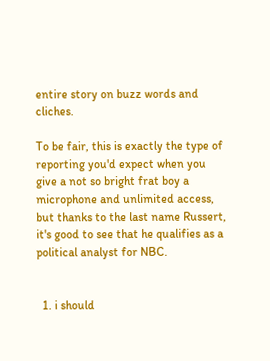entire story on buzz words and cliches.

To be fair, this is exactly the type of reporting you'd expect when you give a not so bright frat boy a microphone and unlimited access, but thanks to the last name Russert, it's good to see that he qualifies as a political analyst for NBC.


  1. i should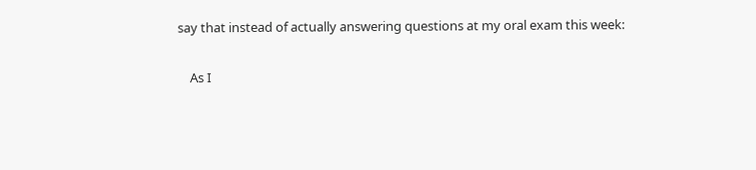say that instead of actually answering questions at my oral exam this week:

    As I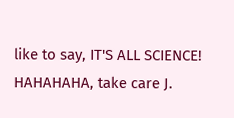like to say, IT'S ALL SCIENCE! HAHAHAHA, take care J.